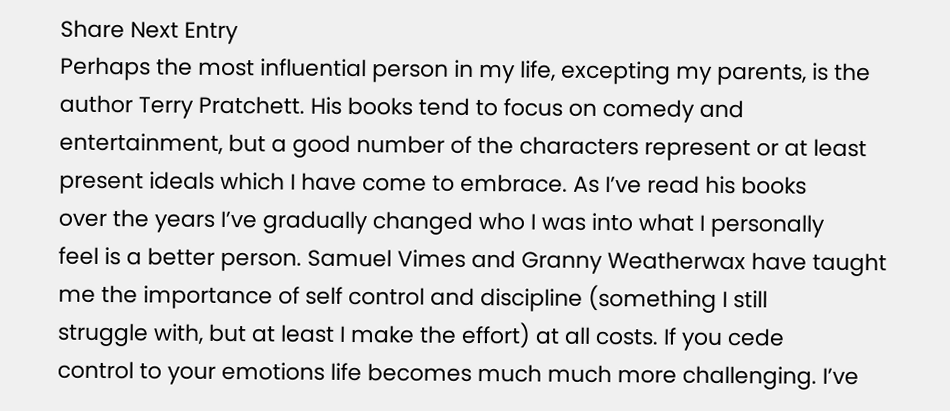Share Next Entry
Perhaps the most influential person in my life, excepting my parents, is the
author Terry Pratchett. His books tend to focus on comedy and
entertainment, but a good number of the characters represent or at least
present ideals which I have come to embrace. As I’ve read his books
over the years I’ve gradually changed who I was into what I personally
feel is a better person. Samuel Vimes and Granny Weatherwax have taught
me the importance of self control and discipline (something I still
struggle with, but at least I make the effort) at all costs. If you cede
control to your emotions life becomes much much more challenging. I’ve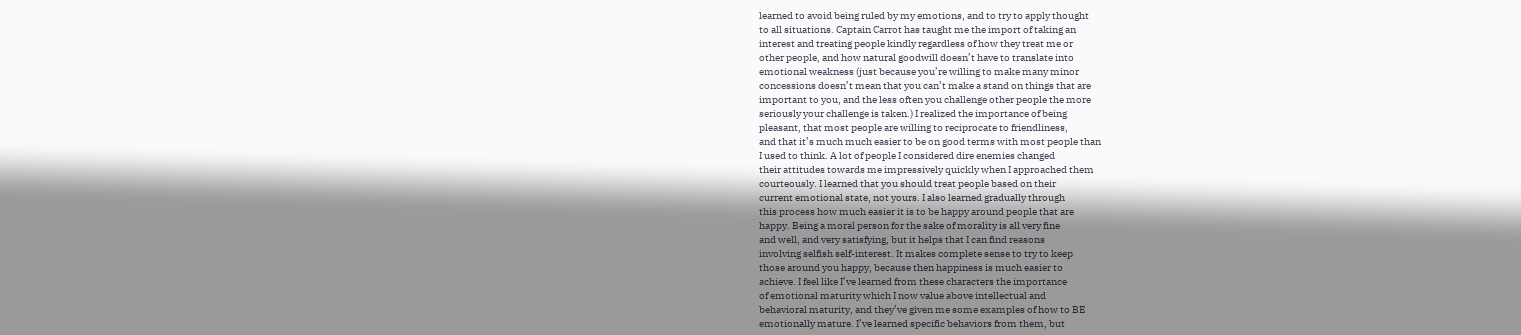learned to avoid being ruled by my emotions, and to try to apply thought
to all situations. Captain Carrot has taught me the import of taking an
interest and treating people kindly regardless of how they treat me or
other people, and how natural goodwill doesn’t have to translate into
emotional weakness (just because you’re willing to make many minor
concessions doesn’t mean that you can’t make a stand on things that are
important to you, and the less often you challenge other people the more
seriously your challenge is taken.) I realized the importance of being
pleasant, that most people are willing to reciprocate to friendliness,
and that it’s much much easier to be on good terms with most people than
I used to think. A lot of people I considered dire enemies changed
their attitudes towards me impressively quickly when I approached them
courteously. I learned that you should treat people based on their
current emotional state, not yours. I also learned gradually through
this process how much easier it is to be happy around people that are
happy. Being a moral person for the sake of morality is all very fine
and well, and very satisfying, but it helps that I can find reasons
involving selfish self-interest. It makes complete sense to try to keep
those around you happy, because then happiness is much easier to
achieve. I feel like I’ve learned from these characters the importance
of emotional maturity which I now value above intellectual and
behavioral maturity, and they’ve given me some examples of how to BE
emotionally mature. I’ve learned specific behaviors from them, but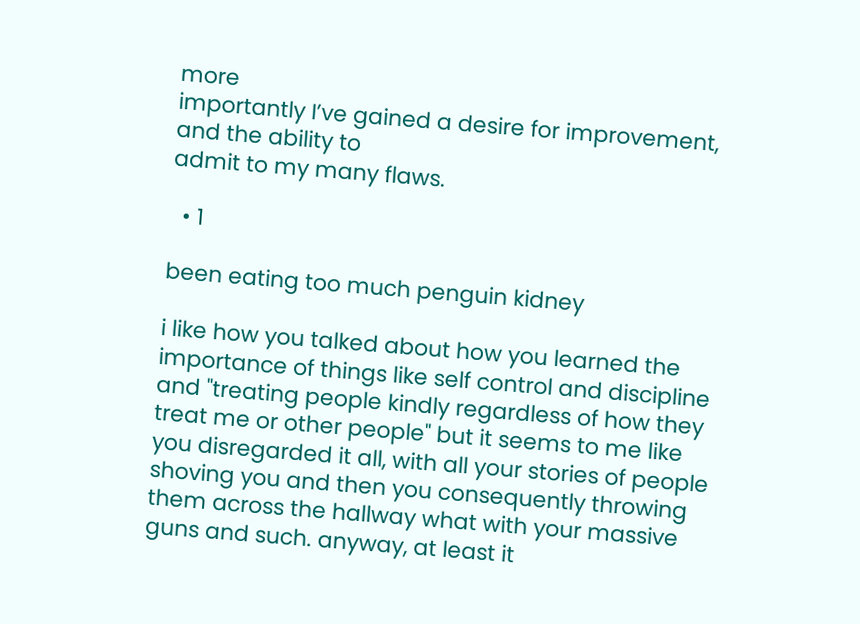more
importantly I’ve gained a desire for improvement, and the ability to
admit to my many flaws.

  • 1

been eating too much penguin kidney

i like how you talked about how you learned the importance of things like self control and discipline and "treating people kindly regardless of how they treat me or other people" but it seems to me like you disregarded it all, with all your stories of people shoving you and then you consequently throwing them across the hallway what with your massive guns and such. anyway, at least it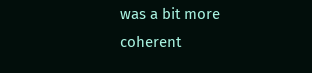was a bit more coherent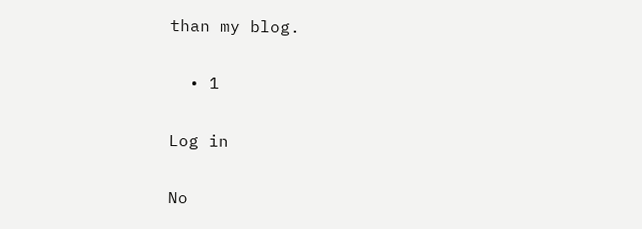than my blog.

  • 1

Log in

No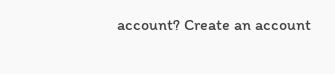account? Create an account